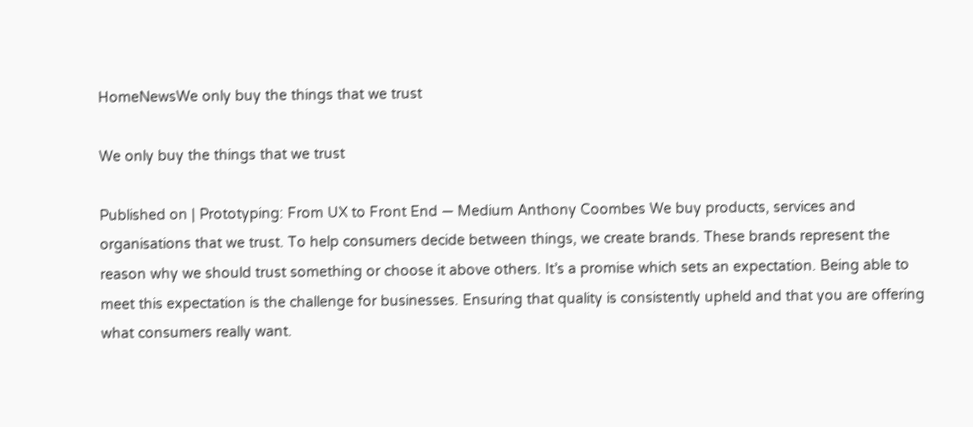HomeNewsWe only buy the things that we trust

We only buy the things that we trust

Published on | Prototyping: From UX to Front End — Medium Anthony Coombes We buy products, services and organisations that we trust. To help consumers decide between things, we create brands. These brands represent the reason why we should trust something or choose it above others. It’s a promise which sets an expectation. Being able to meet this expectation is the challenge for businesses. Ensuring that quality is consistently upheld and that you are offering what consumers really want.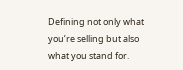Defining not only what you’re selling but also what you stand for.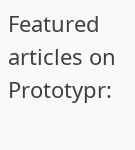Featured articles on Prototypr: